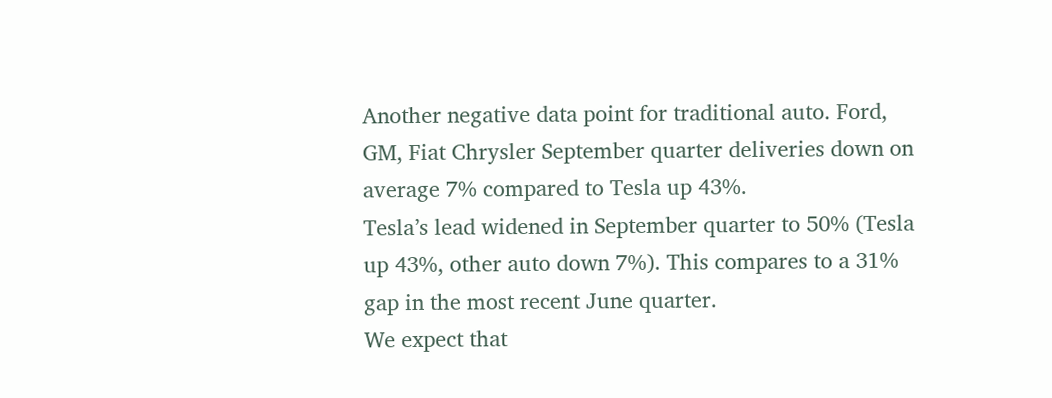Another negative data point for traditional auto. Ford, GM, Fiat Chrysler September quarter deliveries down on average 7% compared to Tesla up 43%.
Tesla’s lead widened in September quarter to 50% (Tesla up 43%, other auto down 7%). This compares to a 31% gap in the most recent June quarter.
We expect that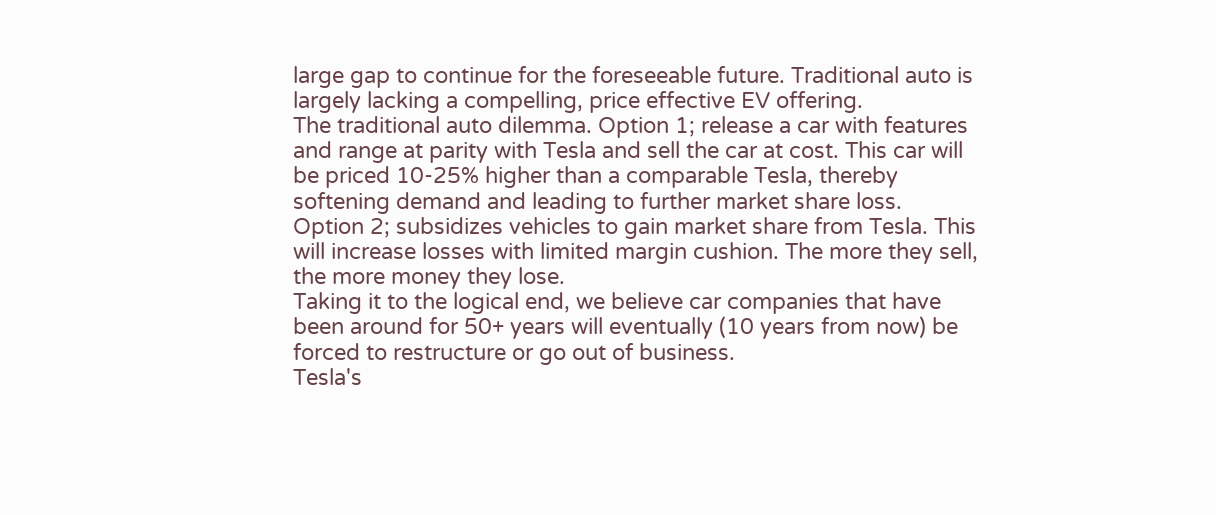large gap to continue for the foreseeable future. Traditional auto is largely lacking a compelling, price effective EV offering.
The traditional auto dilemma. Option 1; release a car with features and range at parity with Tesla and sell the car at cost. This car will be priced 10-25% higher than a comparable Tesla, thereby softening demand and leading to further market share loss.
Option 2; subsidizes vehicles to gain market share from Tesla. This will increase losses with limited margin cushion. The more they sell, the more money they lose.
Taking it to the logical end, we believe car companies that have been around for 50+ years will eventually (10 years from now) be forced to restructure or go out of business.
Tesla's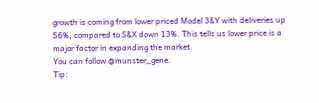growth is coming from lower priced Model 3&Y with deliveries up 56%, compared to S&X down 13%. This tells us lower price is a major factor in expanding the market.
You can follow @munster_gene.
Tip: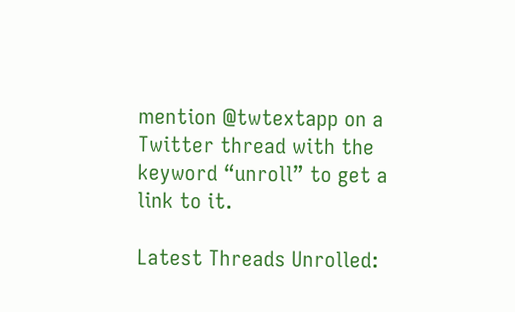mention @twtextapp on a Twitter thread with the keyword “unroll” to get a link to it.

Latest Threads Unrolled: